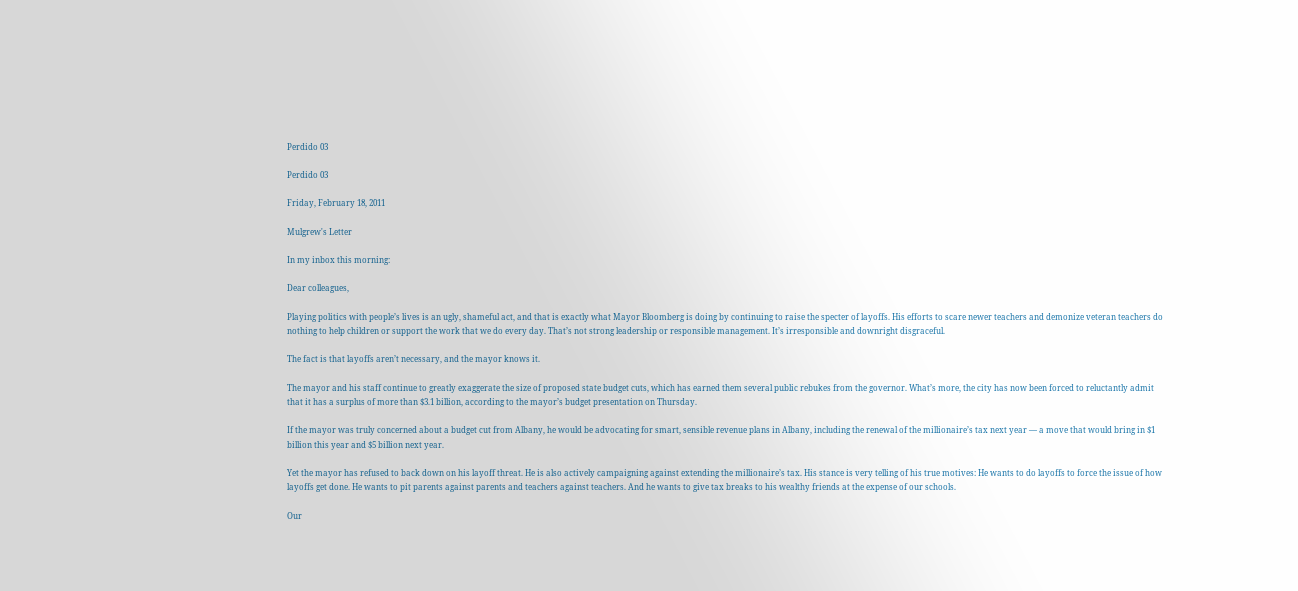Perdido 03

Perdido 03

Friday, February 18, 2011

Mulgrew's Letter

In my inbox this morning:

Dear colleagues,

Playing politics with people’s lives is an ugly, shameful act, and that is exactly what Mayor Bloomberg is doing by continuing to raise the specter of layoffs. His efforts to scare newer teachers and demonize veteran teachers do nothing to help children or support the work that we do every day. That’s not strong leadership or responsible management. It’s irresponsible and downright disgraceful.

The fact is that layoffs aren’t necessary, and the mayor knows it.

The mayor and his staff continue to greatly exaggerate the size of proposed state budget cuts, which has earned them several public rebukes from the governor. What’s more, the city has now been forced to reluctantly admit that it has a surplus of more than $3.1 billion, according to the mayor’s budget presentation on Thursday.

If the mayor was truly concerned about a budget cut from Albany, he would be advocating for smart, sensible revenue plans in Albany, including the renewal of the millionaire’s tax next year — a move that would bring in $1 billion this year and $5 billion next year.

Yet the mayor has refused to back down on his layoff threat. He is also actively campaigning against extending the millionaire’s tax. His stance is very telling of his true motives: He wants to do layoffs to force the issue of how layoffs get done. He wants to pit parents against parents and teachers against teachers. And he wants to give tax breaks to his wealthy friends at the expense of our schools.

Our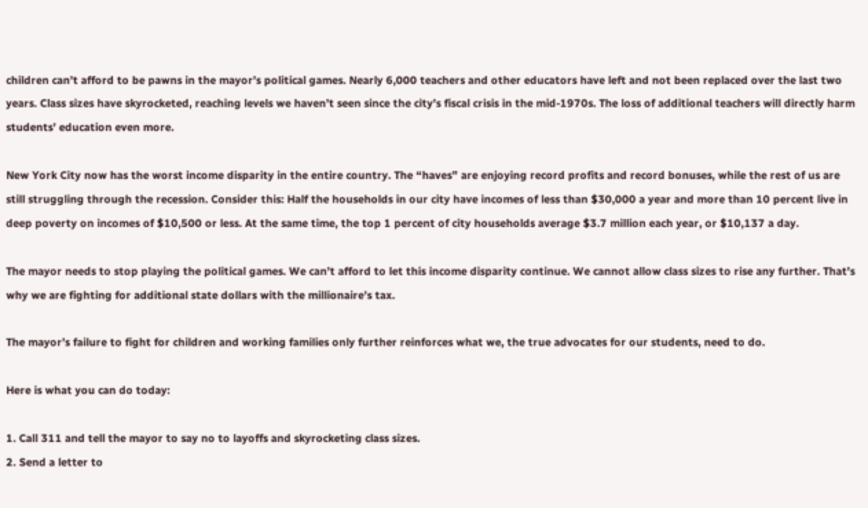children can’t afford to be pawns in the mayor’s political games. Nearly 6,000 teachers and other educators have left and not been replaced over the last two years. Class sizes have skyrocketed, reaching levels we haven’t seen since the city’s fiscal crisis in the mid-1970s. The loss of additional teachers will directly harm students’ education even more.

New York City now has the worst income disparity in the entire country. The “haves” are enjoying record profits and record bonuses, while the rest of us are still struggling through the recession. Consider this: Half the households in our city have incomes of less than $30,000 a year and more than 10 percent live in deep poverty on incomes of $10,500 or less. At the same time, the top 1 percent of city households average $3.7 million each year, or $10,137 a day.

The mayor needs to stop playing the political games. We can’t afford to let this income disparity continue. We cannot allow class sizes to rise any further. That’s why we are fighting for additional state dollars with the millionaire’s tax.

The mayor’s failure to fight for children and working families only further reinforces what we, the true advocates for our students, need to do.

Here is what you can do today:

1. Call 311 and tell the mayor to say no to layoffs and skyrocketing class sizes.
2. Send a letter to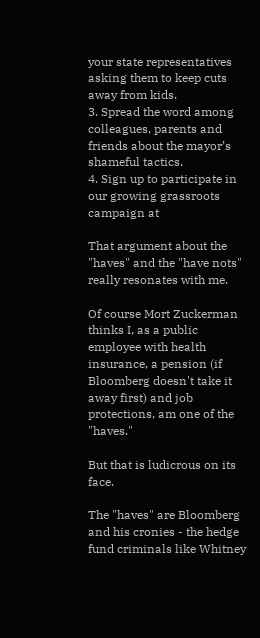your state representatives asking them to keep cuts away from kids.
3. Spread the word among colleagues, parents and friends about the mayor’s shameful tactics.
4. Sign up to participate in our growing grassroots campaign at

That argument about the "haves" and the "have nots" really resonates with me.

Of course Mort Zuckerman thinks I, as a public employee with health insurance, a pension (if Bloomberg doesn't take it away first) and job protections, am one of the "haves."

But that is ludicrous on its face.

The "haves" are Bloomberg and his cronies - the hedge fund criminals like Whitney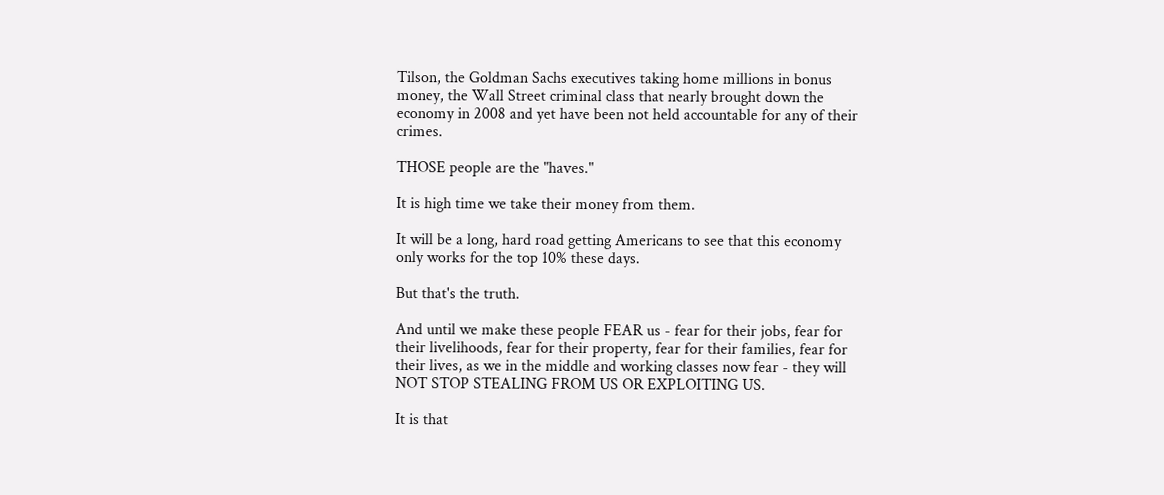Tilson, the Goldman Sachs executives taking home millions in bonus money, the Wall Street criminal class that nearly brought down the economy in 2008 and yet have been not held accountable for any of their crimes.

THOSE people are the "haves."

It is high time we take their money from them.

It will be a long, hard road getting Americans to see that this economy only works for the top 10% these days.

But that's the truth.

And until we make these people FEAR us - fear for their jobs, fear for their livelihoods, fear for their property, fear for their families, fear for their lives, as we in the middle and working classes now fear - they will NOT STOP STEALING FROM US OR EXPLOITING US.

It is that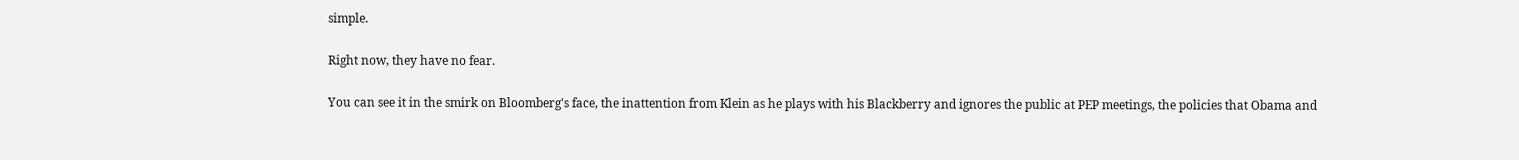simple.

Right now, they have no fear.

You can see it in the smirk on Bloomberg's face, the inattention from Klein as he plays with his Blackberry and ignores the public at PEP meetings, the policies that Obama and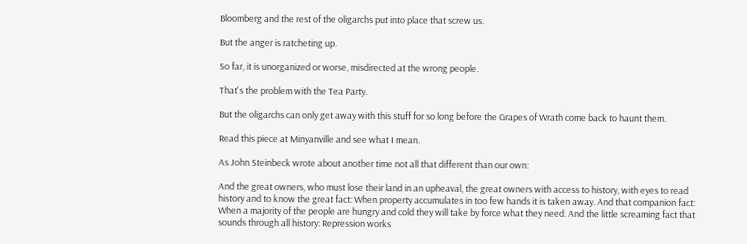Bloomberg and the rest of the oligarchs put into place that screw us.

But the anger is ratcheting up.

So far, it is unorganized or worse, misdirected at the wrong people.

That's the problem with the Tea Party.

But the oligarchs can only get away with this stuff for so long before the Grapes of Wrath come back to haunt them.

Read this piece at Minyanville and see what I mean.

As John Steinbeck wrote about another time not all that different than our own:

And the great owners, who must lose their land in an upheaval, the great owners with access to history, with eyes to read history and to know the great fact: When property accumulates in too few hands it is taken away. And that companion fact: When a majority of the people are hungry and cold they will take by force what they need. And the little screaming fact that sounds through all history: Repression works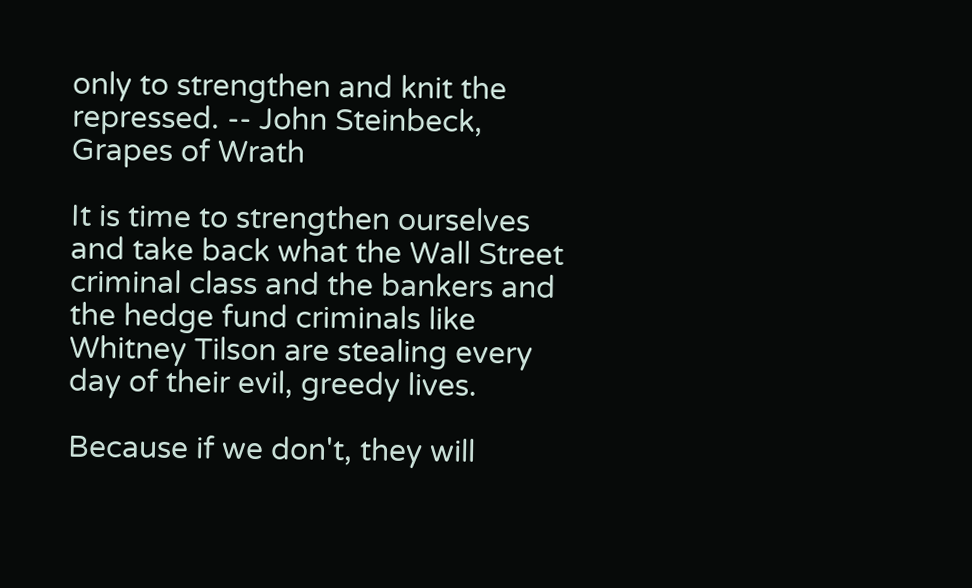only to strengthen and knit the repressed. -- John Steinbeck, Grapes of Wrath

It is time to strengthen ourselves and take back what the Wall Street criminal class and the bankers and the hedge fund criminals like Whitney Tilson are stealing every day of their evil, greedy lives.

Because if we don't, they will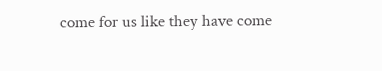come for us like they have come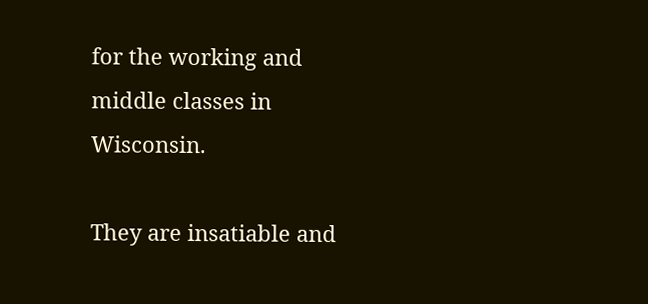for the working and middle classes in Wisconsin.

They are insatiable and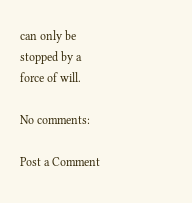can only be stopped by a force of will.

No comments:

Post a Comment